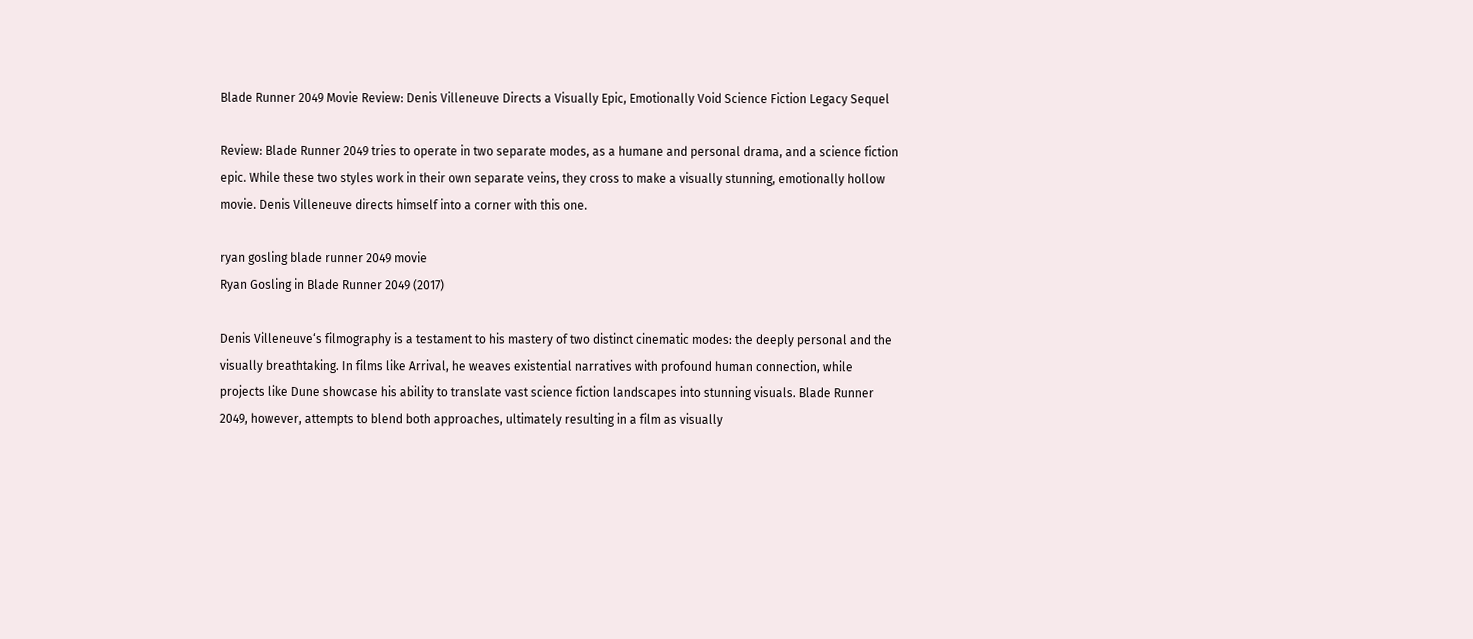Blade Runner 2049 Movie Review: Denis Villeneuve Directs a Visually Epic, Emotionally Void Science Fiction Legacy Sequel

Review: Blade Runner 2049 tries to operate in two separate modes, as a humane and personal drama, and a science fiction epic. While these two styles work in their own separate veins, they cross to make a visually stunning, emotionally hollow movie. Denis Villeneuve directs himself into a corner with this one.

ryan gosling blade runner 2049 movie
Ryan Gosling in Blade Runner 2049 (2017)

Denis Villeneuve‘s filmography is a testament to his mastery of two distinct cinematic modes: the deeply personal and the visually breathtaking. In films like Arrival, he weaves existential narratives with profound human connection, while projects like Dune showcase his ability to translate vast science fiction landscapes into stunning visuals. Blade Runner 2049, however, attempts to blend both approaches, ultimately resulting in a film as visually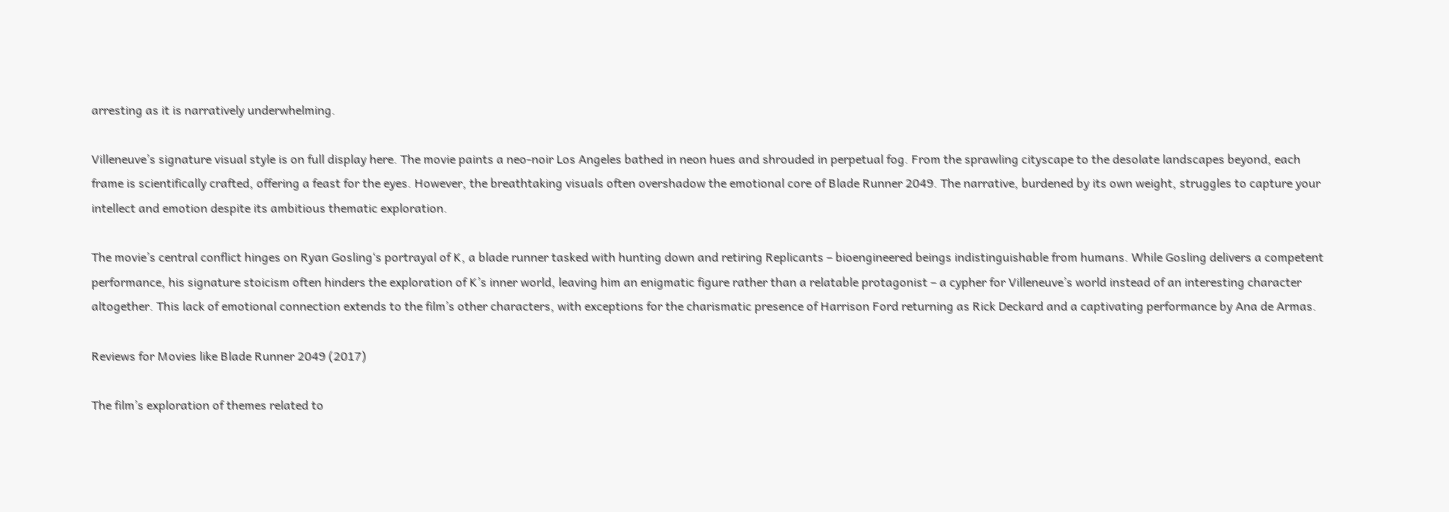arresting as it is narratively underwhelming.

Villeneuve’s signature visual style is on full display here. The movie paints a neo-noir Los Angeles bathed in neon hues and shrouded in perpetual fog. From the sprawling cityscape to the desolate landscapes beyond, each frame is scientifically crafted, offering a feast for the eyes. However, the breathtaking visuals often overshadow the emotional core of Blade Runner 2049. The narrative, burdened by its own weight, struggles to capture your intellect and emotion despite its ambitious thematic exploration.

The movie’s central conflict hinges on Ryan Gosling‘s portrayal of K, a blade runner tasked with hunting down and retiring Replicants – bioengineered beings indistinguishable from humans. While Gosling delivers a competent performance, his signature stoicism often hinders the exploration of K’s inner world, leaving him an enigmatic figure rather than a relatable protagonist – a cypher for Villeneuve’s world instead of an interesting character altogether. This lack of emotional connection extends to the film’s other characters, with exceptions for the charismatic presence of Harrison Ford returning as Rick Deckard and a captivating performance by Ana de Armas.

Reviews for Movies like Blade Runner 2049 (2017)

The film’s exploration of themes related to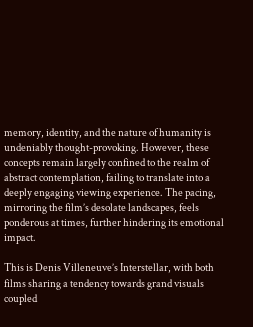memory, identity, and the nature of humanity is undeniably thought-provoking. However, these concepts remain largely confined to the realm of abstract contemplation, failing to translate into a deeply engaging viewing experience. The pacing, mirroring the film’s desolate landscapes, feels ponderous at times, further hindering its emotional impact.

This is Denis Villeneuve’s Interstellar, with both films sharing a tendency towards grand visuals coupled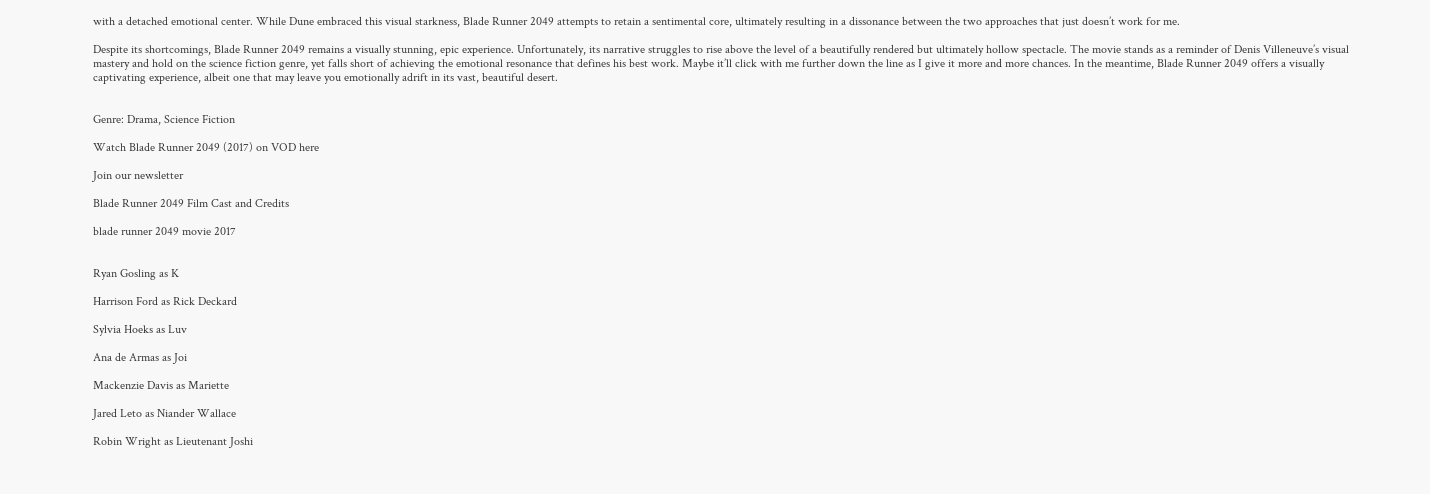with a detached emotional center. While Dune embraced this visual starkness, Blade Runner 2049 attempts to retain a sentimental core, ultimately resulting in a dissonance between the two approaches that just doesn’t work for me.

Despite its shortcomings, Blade Runner 2049 remains a visually stunning, epic experience. Unfortunately, its narrative struggles to rise above the level of a beautifully rendered but ultimately hollow spectacle. The movie stands as a reminder of Denis Villeneuve’s visual mastery and hold on the science fiction genre, yet falls short of achieving the emotional resonance that defines his best work. Maybe it’ll click with me further down the line as I give it more and more chances. In the meantime, Blade Runner 2049 offers a visually captivating experience, albeit one that may leave you emotionally adrift in its vast, beautiful desert.


Genre: Drama, Science Fiction

Watch Blade Runner 2049 (2017) on VOD here

Join our newsletter

Blade Runner 2049 Film Cast and Credits

blade runner 2049 movie 2017


Ryan Gosling as K

Harrison Ford as Rick Deckard

Sylvia Hoeks as Luv

Ana de Armas as Joi

Mackenzie Davis as Mariette

Jared Leto as Niander Wallace

Robin Wright as Lieutenant Joshi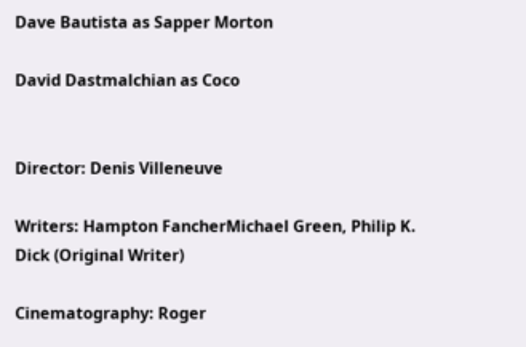Dave Bautista as Sapper Morton

David Dastmalchian as Coco


Director: Denis Villeneuve

Writers: Hampton FancherMichael Green, Philip K. Dick (Original Writer)

Cinematography: Roger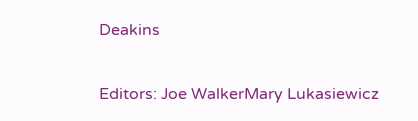Deakins

Editors: Joe WalkerMary Lukasiewicz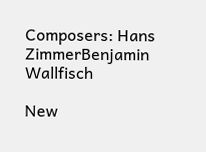Composers: Hans ZimmerBenjamin Wallfisch

New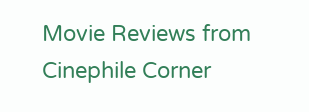Movie Reviews from Cinephile Corner